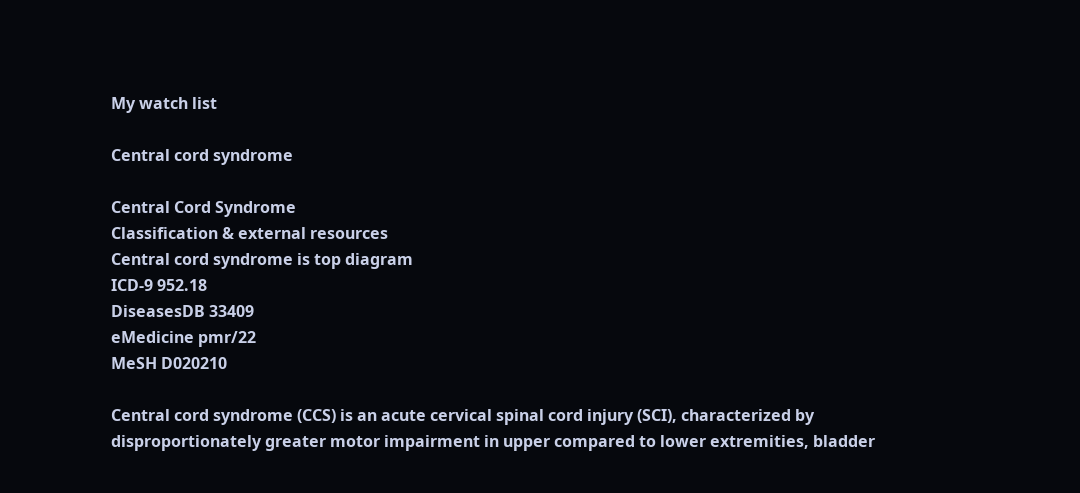My watch list

Central cord syndrome

Central Cord Syndrome
Classification & external resources
Central cord syndrome is top diagram
ICD-9 952.18
DiseasesDB 33409
eMedicine pmr/22
MeSH D020210

Central cord syndrome (CCS) is an acute cervical spinal cord injury (SCI), characterized by disproportionately greater motor impairment in upper compared to lower extremities, bladder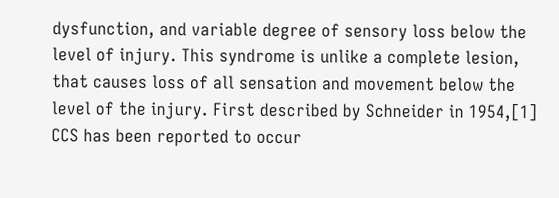dysfunction, and variable degree of sensory loss below the level of injury. This syndrome is unlike a complete lesion, that causes loss of all sensation and movement below the level of the injury. First described by Schneider in 1954,[1] CCS has been reported to occur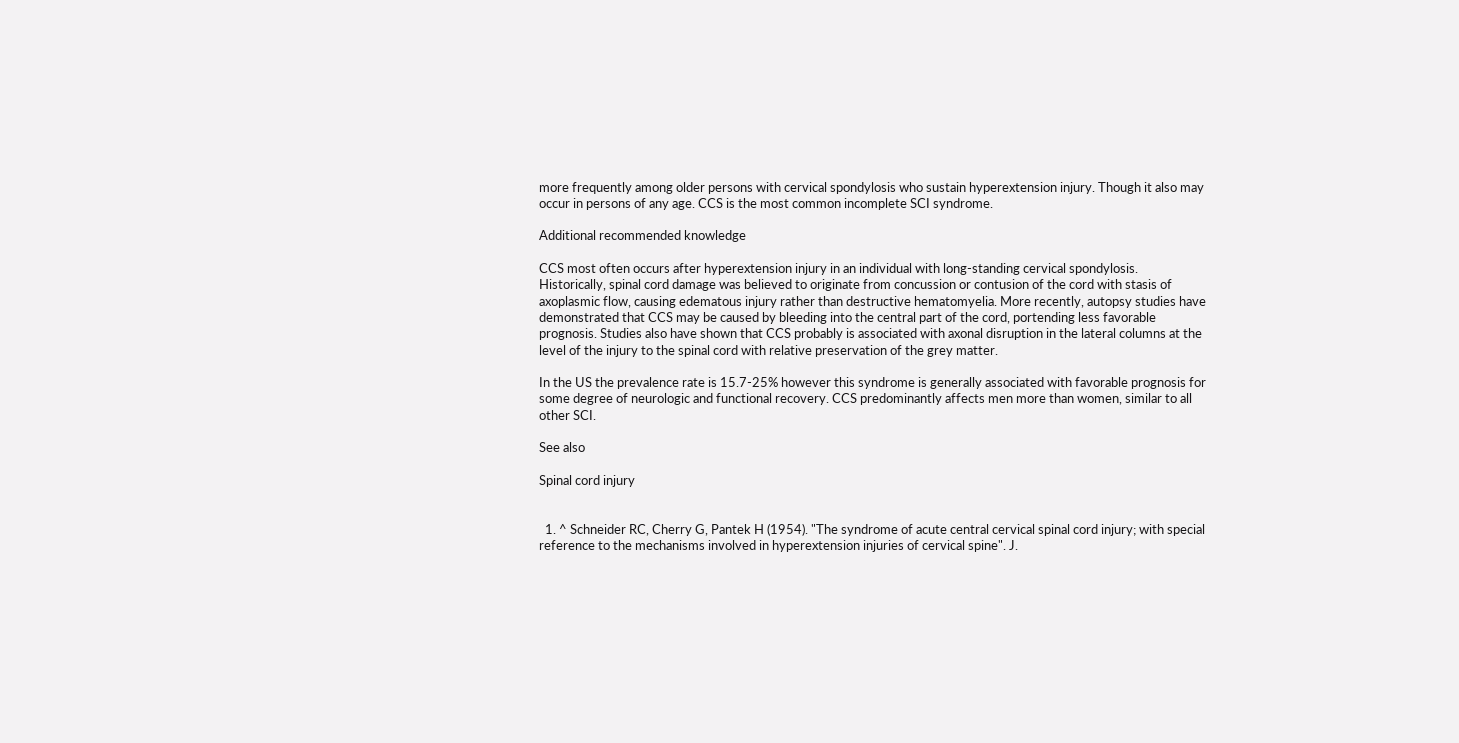more frequently among older persons with cervical spondylosis who sustain hyperextension injury. Though it also may occur in persons of any age. CCS is the most common incomplete SCI syndrome.

Additional recommended knowledge

CCS most often occurs after hyperextension injury in an individual with long-standing cervical spondylosis. Historically, spinal cord damage was believed to originate from concussion or contusion of the cord with stasis of axoplasmic flow, causing edematous injury rather than destructive hematomyelia. More recently, autopsy studies have demonstrated that CCS may be caused by bleeding into the central part of the cord, portending less favorable prognosis. Studies also have shown that CCS probably is associated with axonal disruption in the lateral columns at the level of the injury to the spinal cord with relative preservation of the grey matter.

In the US the prevalence rate is 15.7-25% however this syndrome is generally associated with favorable prognosis for some degree of neurologic and functional recovery. CCS predominantly affects men more than women, similar to all other SCI.

See also

Spinal cord injury


  1. ^ Schneider RC, Cherry G, Pantek H (1954). "The syndrome of acute central cervical spinal cord injury; with special reference to the mechanisms involved in hyperextension injuries of cervical spine". J.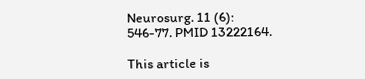Neurosurg. 11 (6): 546-77. PMID 13222164.

This article is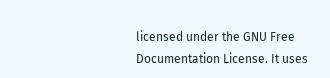licensed under the GNU Free Documentation License. It uses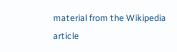material from the Wikipedia article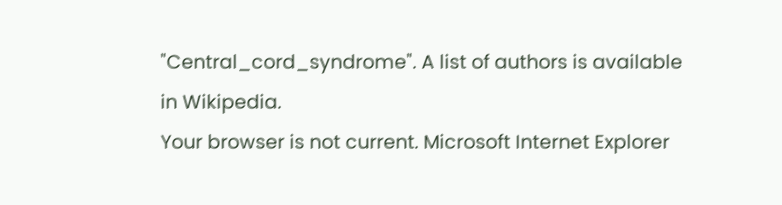"Central_cord_syndrome". A list of authors is available in Wikipedia.
Your browser is not current. Microsoft Internet Explorer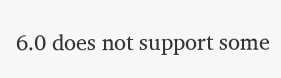6.0 does not support some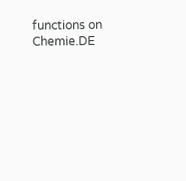functions on Chemie.DE